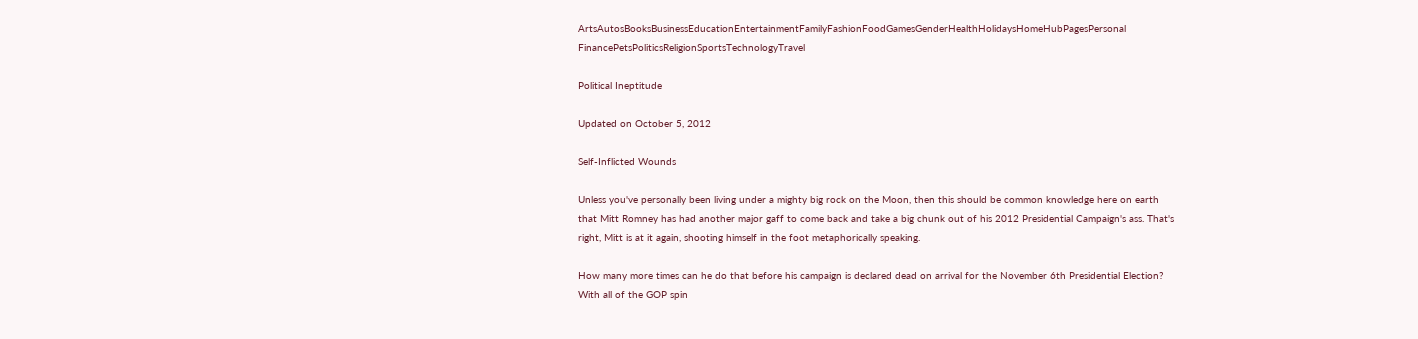ArtsAutosBooksBusinessEducationEntertainmentFamilyFashionFoodGamesGenderHealthHolidaysHomeHubPagesPersonal FinancePetsPoliticsReligionSportsTechnologyTravel

Political Ineptitude

Updated on October 5, 2012

Self-Inflicted Wounds

Unless you've personally been living under a mighty big rock on the Moon, then this should be common knowledge here on earth that Mitt Romney has had another major gaff to come back and take a big chunk out of his 2012 Presidential Campaign's ass. That's right, Mitt is at it again, shooting himself in the foot metaphorically speaking.

How many more times can he do that before his campaign is declared dead on arrival for the November 6th Presidential Election? With all of the GOP spin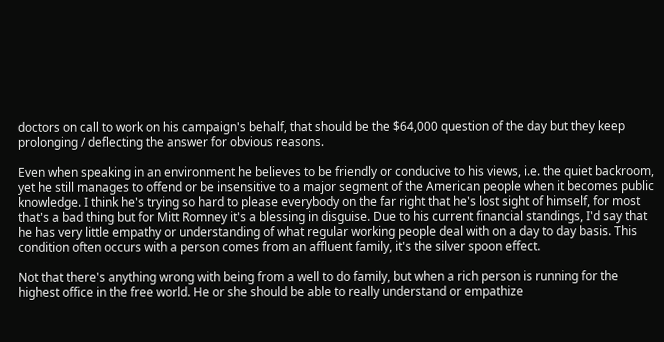doctors on call to work on his campaign's behalf, that should be the $64,000 question of the day but they keep prolonging / deflecting the answer for obvious reasons.

Even when speaking in an environment he believes to be friendly or conducive to his views, i.e. the quiet backroom, yet he still manages to offend or be insensitive to a major segment of the American people when it becomes public knowledge. I think he's trying so hard to please everybody on the far right that he's lost sight of himself, for most that's a bad thing but for Mitt Romney it's a blessing in disguise. Due to his current financial standings, I'd say that he has very little empathy or understanding of what regular working people deal with on a day to day basis. This condition often occurs with a person comes from an affluent family, it's the silver spoon effect.

Not that there's anything wrong with being from a well to do family, but when a rich person is running for the highest office in the free world. He or she should be able to really understand or empathize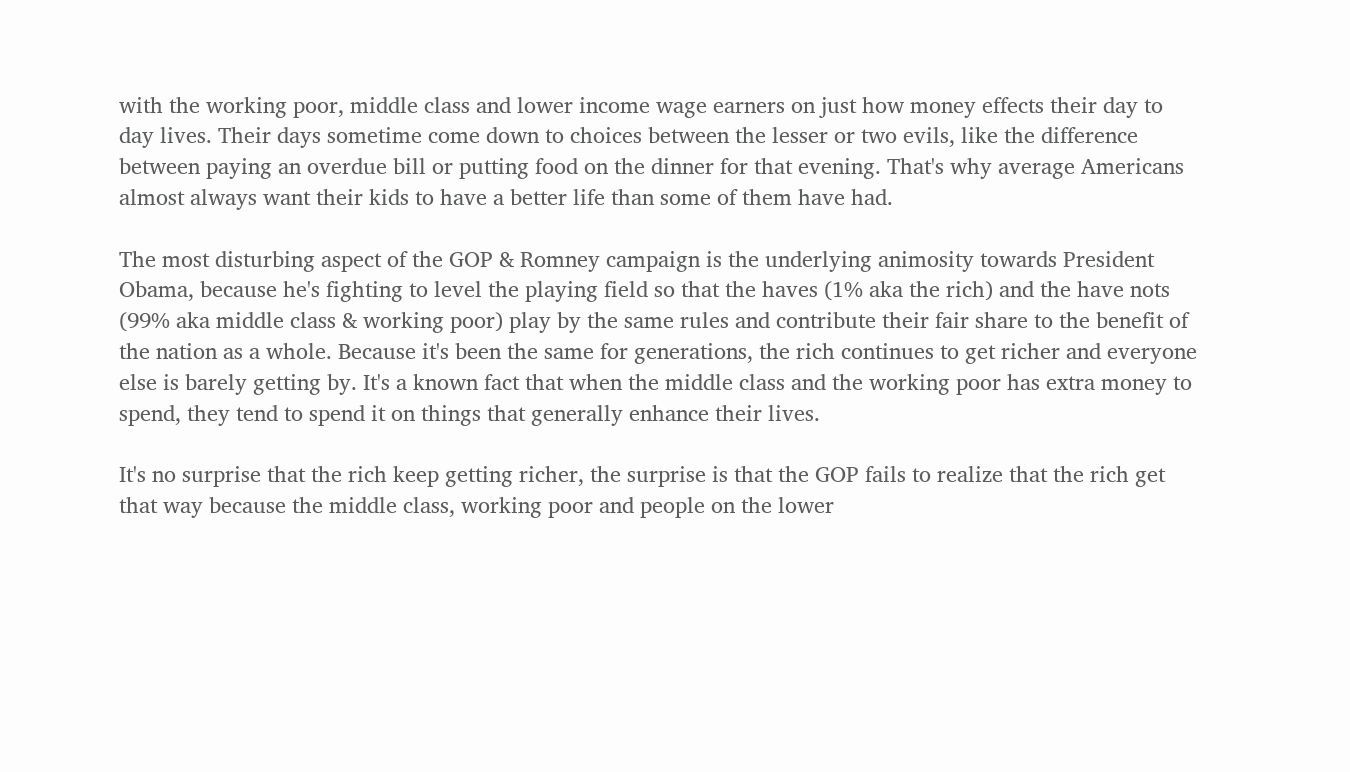with the working poor, middle class and lower income wage earners on just how money effects their day to day lives. Their days sometime come down to choices between the lesser or two evils, like the difference between paying an overdue bill or putting food on the dinner for that evening. That's why average Americans almost always want their kids to have a better life than some of them have had.

The most disturbing aspect of the GOP & Romney campaign is the underlying animosity towards President Obama, because he's fighting to level the playing field so that the haves (1% aka the rich) and the have nots (99% aka middle class & working poor) play by the same rules and contribute their fair share to the benefit of the nation as a whole. Because it's been the same for generations, the rich continues to get richer and everyone else is barely getting by. It's a known fact that when the middle class and the working poor has extra money to spend, they tend to spend it on things that generally enhance their lives.

It's no surprise that the rich keep getting richer, the surprise is that the GOP fails to realize that the rich get that way because the middle class, working poor and people on the lower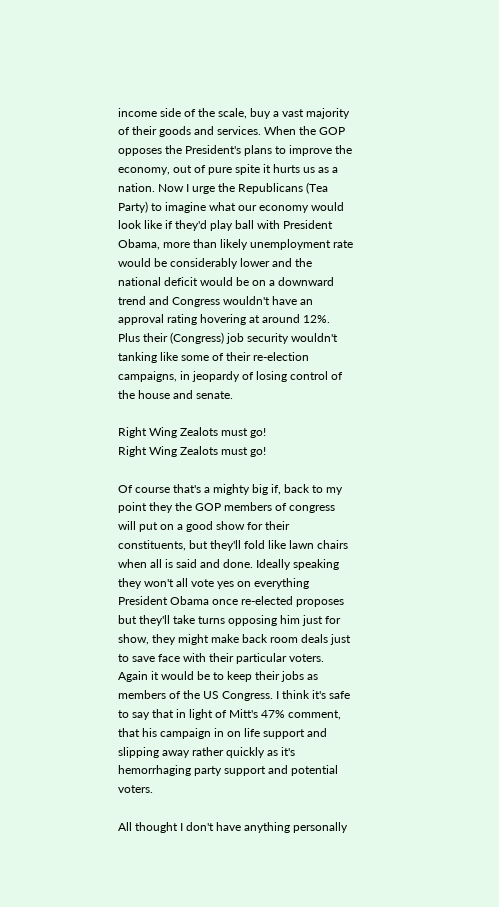income side of the scale, buy a vast majority of their goods and services. When the GOP opposes the President's plans to improve the economy, out of pure spite it hurts us as a nation. Now I urge the Republicans (Tea Party) to imagine what our economy would look like if they'd play ball with President Obama, more than likely unemployment rate would be considerably lower and the national deficit would be on a downward trend and Congress wouldn't have an approval rating hovering at around 12%. Plus their (Congress) job security wouldn't tanking like some of their re-election campaigns, in jeopardy of losing control of the house and senate.

Right Wing Zealots must go!
Right Wing Zealots must go!

Of course that's a mighty big if, back to my point they the GOP members of congress will put on a good show for their constituents, but they'll fold like lawn chairs when all is said and done. Ideally speaking they won't all vote yes on everything President Obama once re-elected proposes but they'll take turns opposing him just for show, they might make back room deals just to save face with their particular voters. Again it would be to keep their jobs as members of the US Congress. I think it's safe to say that in light of Mitt's 47% comment, that his campaign in on life support and slipping away rather quickly as it's hemorrhaging party support and potential voters.

All thought I don't have anything personally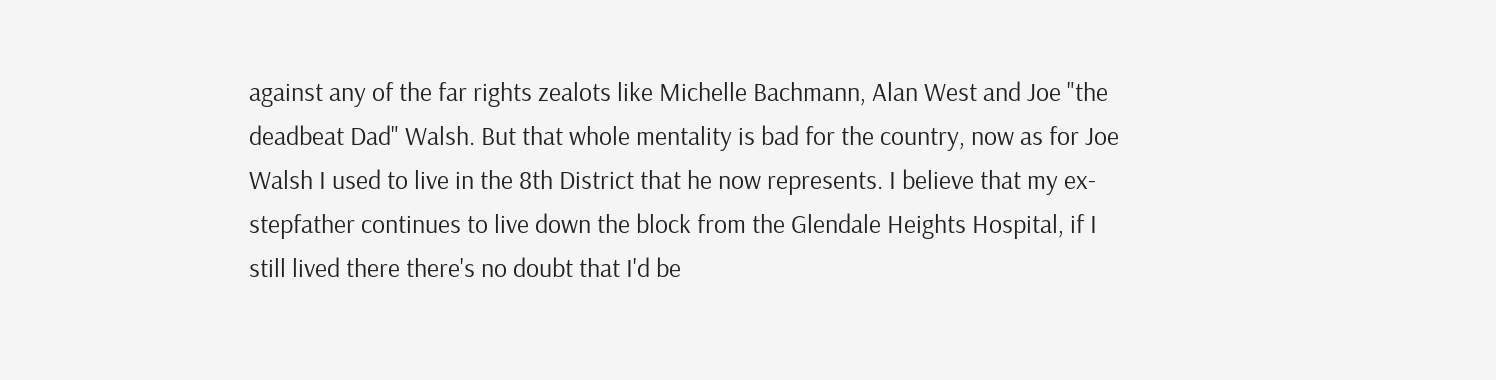against any of the far rights zealots like Michelle Bachmann, Alan West and Joe "the deadbeat Dad" Walsh. But that whole mentality is bad for the country, now as for Joe Walsh I used to live in the 8th District that he now represents. I believe that my ex-stepfather continues to live down the block from the Glendale Heights Hospital, if I still lived there there's no doubt that I'd be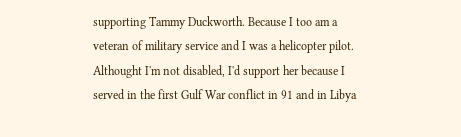supporting Tammy Duckworth. Because I too am a veteran of military service and I was a helicopter pilot. Althought I'm not disabled, I'd support her because I served in the first Gulf War conflict in 91 and in Libya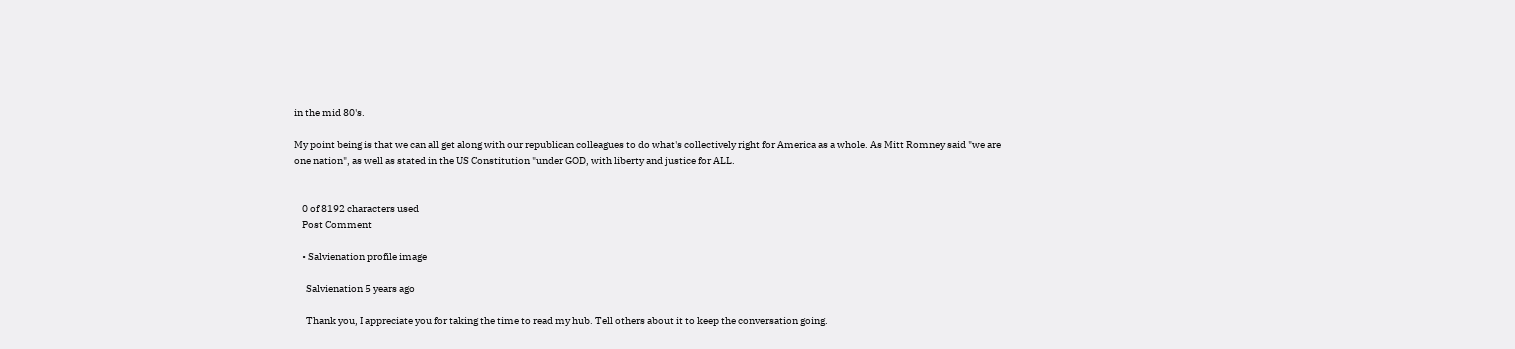in the mid 80's.

My point being is that we can all get along with our republican colleagues to do what's collectively right for America as a whole. As Mitt Romney said "we are one nation", as well as stated in the US Constitution "under GOD, with liberty and justice for ALL.


    0 of 8192 characters used
    Post Comment

    • Salvienation profile image

      Salvienation 5 years ago

      Thank you, I appreciate you for taking the time to read my hub. Tell others about it to keep the conversation going.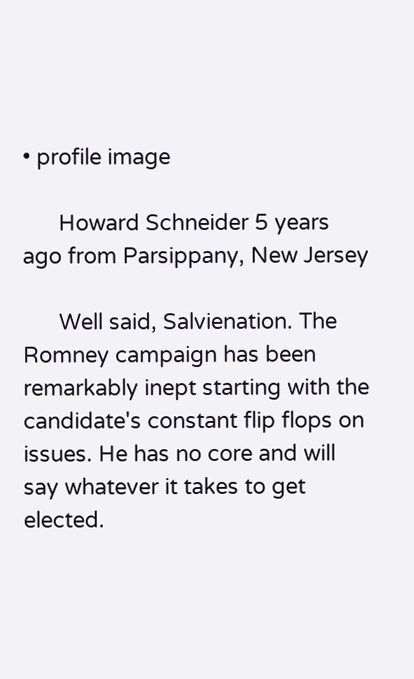• profile image

      Howard Schneider 5 years ago from Parsippany, New Jersey

      Well said, Salvienation. The Romney campaign has been remarkably inept starting with the candidate's constant flip flops on issues. He has no core and will say whatever it takes to get elected.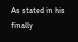As stated in his finally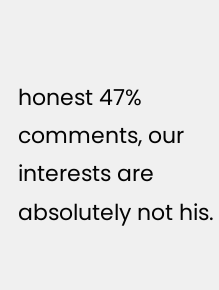honest 47% comments, our interests are absolutely not his.